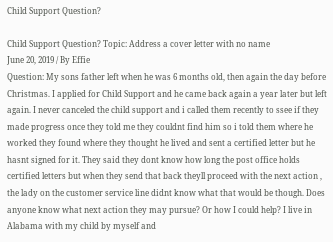Child Support Question?

Child Support Question? Topic: Address a cover letter with no name
June 20, 2019 / By Effie
Question: My sons father left when he was 6 months old, then again the day before Christmas. I applied for Child Support and he came back again a year later but left again. I never canceled the child support and i called them recently to ssee if they made progress once they told me they couldnt find him so i told them where he worked they found where they thought he lived and sent a certified letter but he hasnt signed for it. They said they dont know how long the post office holds certified letters but when they send that back theyll proceed with the next action , the lady on the customer service line didnt know what that would be though. Does anyone know what next action they may pursue? Or how I could help? I live in Alabama with my child by myself and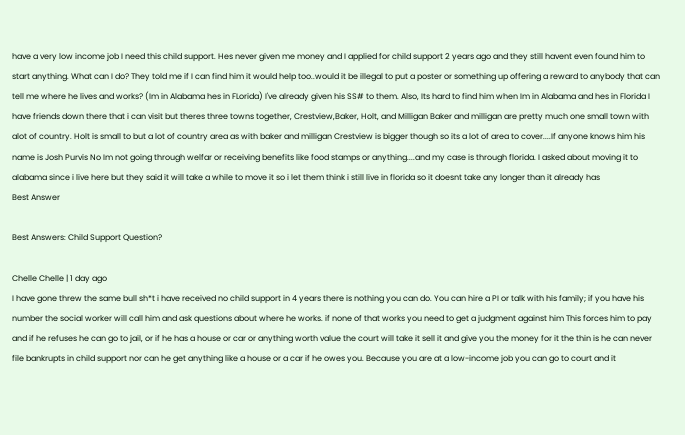have a very low income job I need this child support. Hes never given me money and I applied for child support 2 years ago and they still havent even found him to start anything. What can I do? They told me if I can find him it would help too..would it be illegal to put a poster or something up offering a reward to anybody that can tell me where he lives and works? (Im in Alabama hes in FLorida) I've already given his SS# to them. Also, Its hard to find him when Im in Alabama and hes in Florida I have friends down there that i can visit but theres three towns together, Crestview,Baker, Holt, and Milligan Baker and milligan are pretty much one small town with alot of country. Holt is small to but a lot of country area as with baker and milligan Crestview is bigger though so its a lot of area to cover....If anyone knows him his name is Josh Purvis No Im not going through welfar or receiving benefits like food stamps or anything....and my case is through florida. I asked about moving it to alabama since i live here but they said it will take a while to move it so i let them think i still live in florida so it doesnt take any longer than it already has
Best Answer

Best Answers: Child Support Question?

Chelle Chelle | 1 day ago
I have gone threw the same bull sh*t i have received no child support in 4 years there is nothing you can do. You can hire a PI or talk with his family; if you have his number the social worker will call him and ask questions about where he works. if none of that works you need to get a judgment against him This forces him to pay and if he refuses he can go to jail, or if he has a house or car or anything worth value the court will take it sell it and give you the money for it the thin is he can never file bankrupts in child support nor can he get anything like a house or a car if he owes you. Because you are at a low-income job you can go to court and it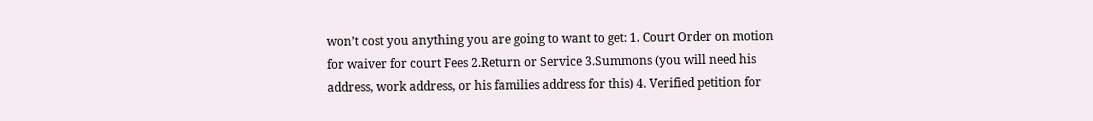won’t cost you anything you are going to want to get: 1. Court Order on motion for waiver for court Fees 2.Return or Service 3.Summons (you will need his address, work address, or his families address for this) 4. Verified petition for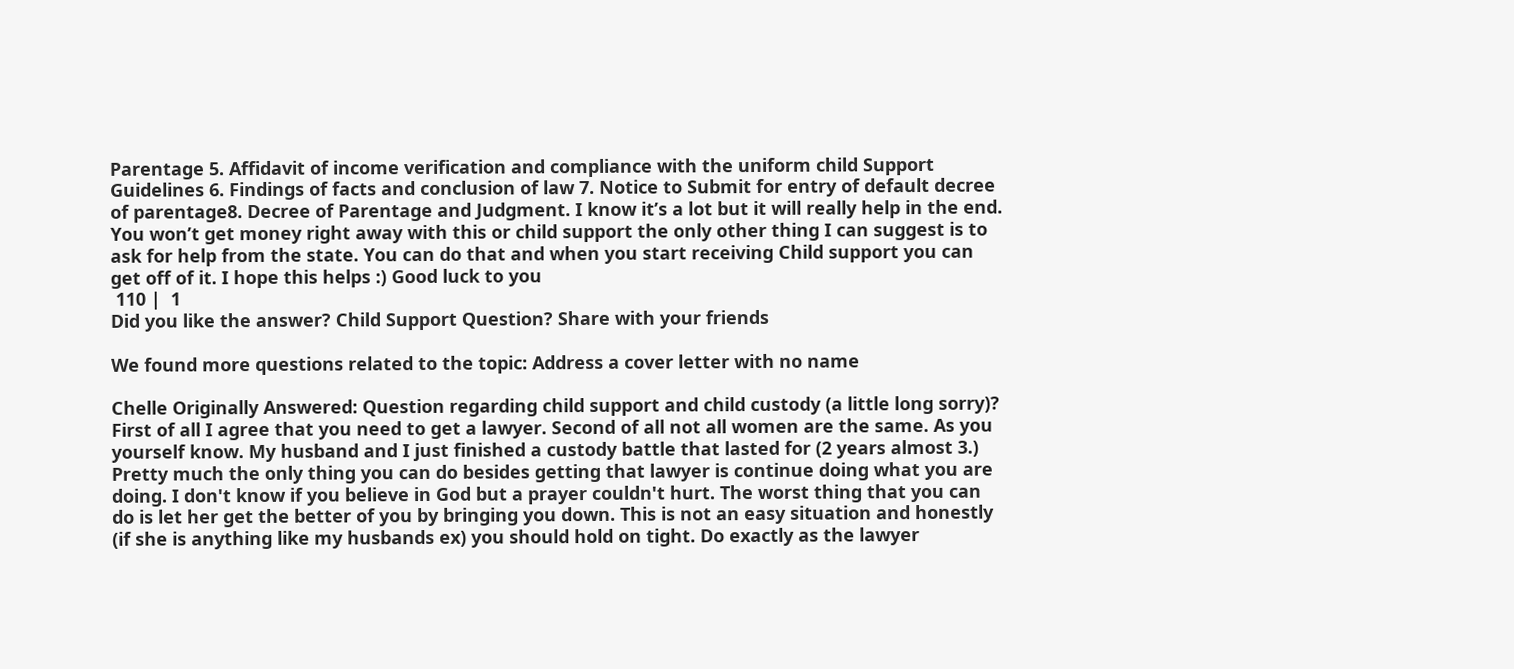Parentage 5. Affidavit of income verification and compliance with the uniform child Support Guidelines 6. Findings of facts and conclusion of law 7. Notice to Submit for entry of default decree of parentage8. Decree of Parentage and Judgment. I know it’s a lot but it will really help in the end. You won’t get money right away with this or child support the only other thing I can suggest is to ask for help from the state. You can do that and when you start receiving Child support you can get off of it. I hope this helps :) Good luck to you
 110 |  1
Did you like the answer? Child Support Question? Share with your friends

We found more questions related to the topic: Address a cover letter with no name

Chelle Originally Answered: Question regarding child support and child custody (a little long sorry)?
First of all I agree that you need to get a lawyer. Second of all not all women are the same. As you yourself know. My husband and I just finished a custody battle that lasted for (2 years almost 3.) Pretty much the only thing you can do besides getting that lawyer is continue doing what you are doing. I don't know if you believe in God but a prayer couldn't hurt. The worst thing that you can do is let her get the better of you by bringing you down. This is not an easy situation and honestly (if she is anything like my husbands ex) you should hold on tight. Do exactly as the lawyer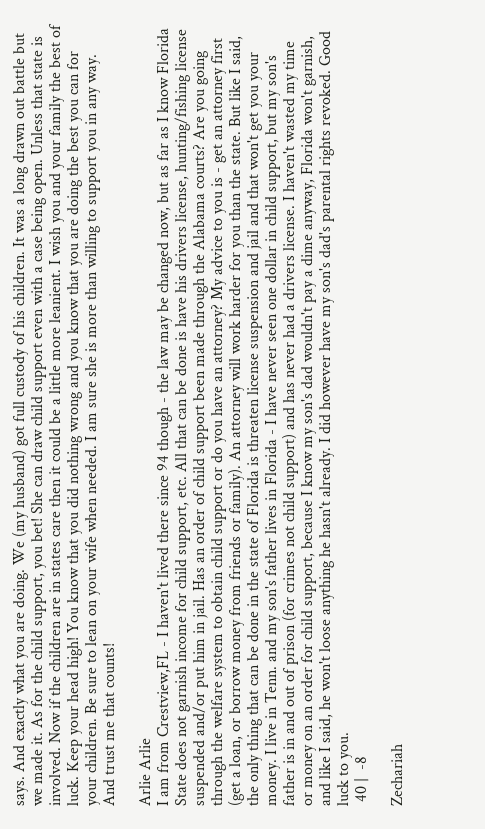says. And exactly what you are doing. We (my husband) got full custody of his children. It was a long drawn out battle but we made it. As for the child support, you bet! She can draw child support even with a case being open. Unless that state is involved. Now if the children are in states care then it could be a little more leanient. I wish you and your family the best of luck. Keep your head high! You know that you did nothing wrong and you know that you are doing the best you can for your children. Be sure to lean on your wife when needed. I am sure she is more than willing to support you in any way. And trust me that counts!

Arlie Arlie
I am from Crestview,FL - I haven't lived there since 94 though - the law may be changed now, but as far as I know Florida State does not garnish income for child support, etc. All that can be done is have his drivers license, hunting/fishing license suspended and/or put him in jail. Has an order of child support been made through the Alabama courts? Are you going through the welfare system to obtain child support or do you have an attorney? My advice to you is - get an attorney first (get a loan, or borrow money from friends or family). An attorney will work harder for you than the state. But like I said, the only thing that can be done in the state of Florida is threaten license suspension and jail and that won't get you your money. I live in Tenn. and my son's father lives in Florida - I have never seen one dollar in child support, but my son's father is in and out of prison (for crimes not child support) and has never had a drivers license. I haven't wasted my time or money on an order for child support, because I know my son's dad wouldn't pay a dime anyway, Florida won't garnish, and like I said, he won't loose anything he hasn't already. I did however have my son's dad's parental rights revoked. Good luck to you.
 40 |  -8

Zechariah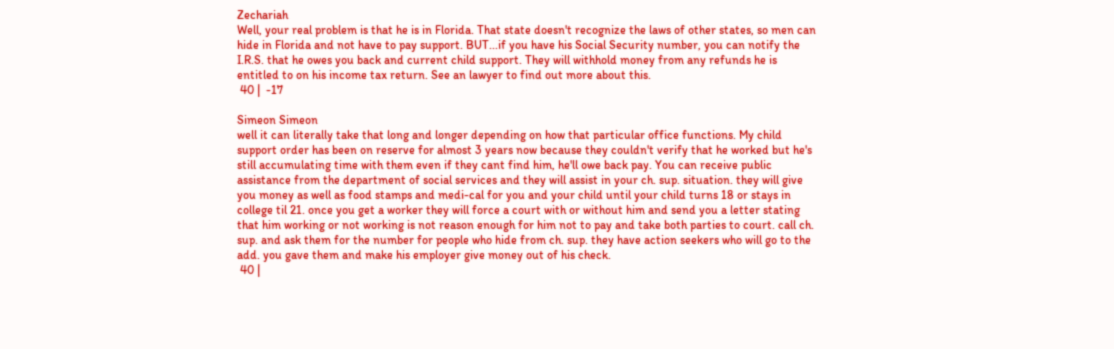Zechariah
Well, your real problem is that he is in Florida. That state doesn't recognize the laws of other states, so men can hide in Florida and not have to pay support. BUT...if you have his Social Security number, you can notify the I.R.S. that he owes you back and current child support. They will withhold money from any refunds he is entitled to on his income tax return. See an lawyer to find out more about this.
 40 |  -17

Simeon Simeon
well it can literally take that long and longer depending on how that particular office functions. My child support order has been on reserve for almost 3 years now because they couldn't verify that he worked but he's still accumulating time with them even if they cant find him, he'll owe back pay. You can receive public assistance from the department of social services and they will assist in your ch. sup. situation. they will give you money as well as food stamps and medi-cal for you and your child until your child turns 18 or stays in college til 21. once you get a worker they will force a court with or without him and send you a letter stating that him working or not working is not reason enough for him not to pay and take both parties to court. call ch. sup. and ask them for the number for people who hide from ch. sup. they have action seekers who will go to the add. you gave them and make his employer give money out of his check.
 40 |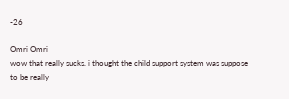-26

Omri Omri
wow that really sucks. i thought the child support system was suppose to be really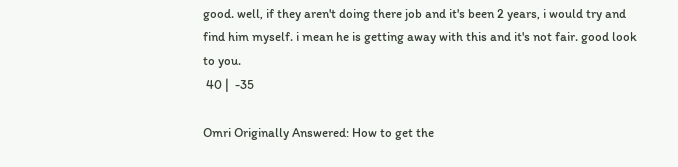good. well, if they aren't doing there job and it's been 2 years, i would try and find him myself. i mean he is getting away with this and it's not fair. good look to you.
 40 |  -35

Omri Originally Answered: How to get the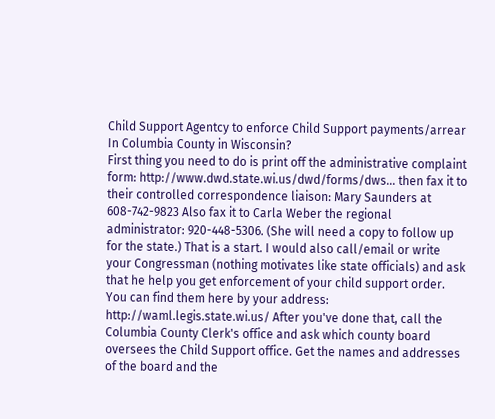Child Support Agentcy to enforce Child Support payments/arrear In Columbia County in Wisconsin?
First thing you need to do is print off the administrative complaint form: http://www.dwd.state.wi.us/dwd/forms/dws... then fax it to their controlled correspondence liaison: Mary Saunders at 608-742-9823 Also fax it to Carla Weber the regional administrator: 920-448-5306. (She will need a copy to follow up for the state.) That is a start. I would also call/email or write your Congressman (nothing motivates like state officials) and ask that he help you get enforcement of your child support order. You can find them here by your address: http://waml.legis.state.wi.us/ After you've done that, call the Columbia County Clerk's office and ask which county board oversees the Child Support office. Get the names and addresses of the board and the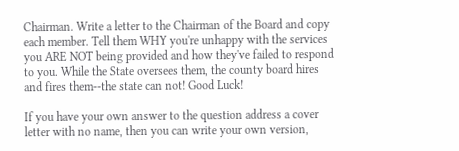Chairman. Write a letter to the Chairman of the Board and copy each member. Tell them WHY you're unhappy with the services you ARE NOT being provided and how they've failed to respond to you. While the State oversees them, the county board hires and fires them--the state can not! Good Luck!

If you have your own answer to the question address a cover letter with no name, then you can write your own version,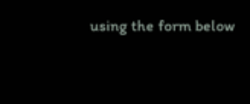using the form below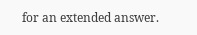for an extended answer.